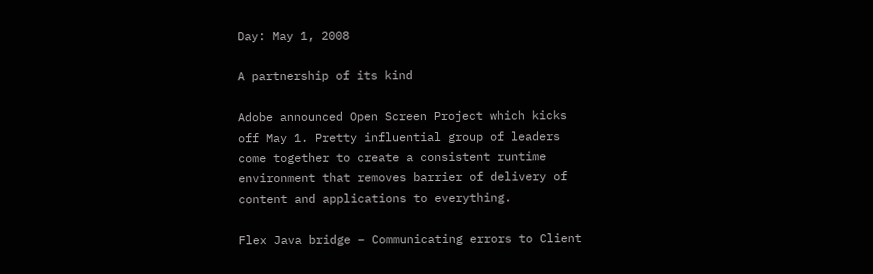Day: May 1, 2008

A partnership of its kind

Adobe announced Open Screen Project which kicks off May 1. Pretty influential group of leaders come together to create a consistent runtime environment that removes barrier of delivery of content and applications to everything.

Flex Java bridge – Communicating errors to Client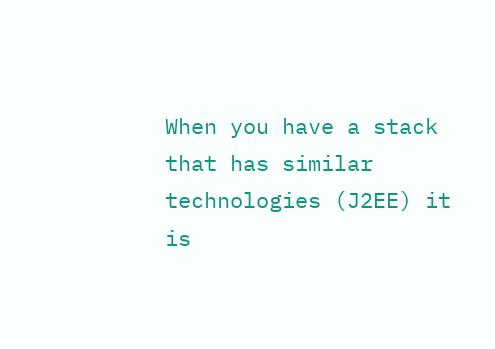When you have a stack that has similar technologies (J2EE) it is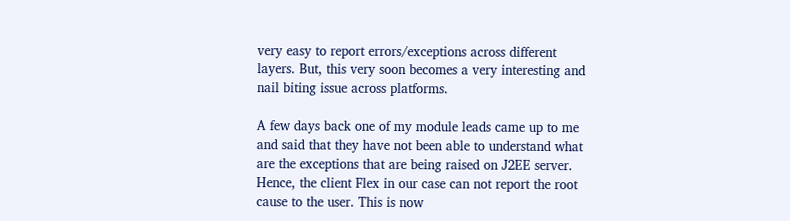very easy to report errors/exceptions across different layers. But, this very soon becomes a very interesting and nail biting issue across platforms.

A few days back one of my module leads came up to me and said that they have not been able to understand what are the exceptions that are being raised on J2EE server. Hence, the client Flex in our case can not report the root cause to the user. This is now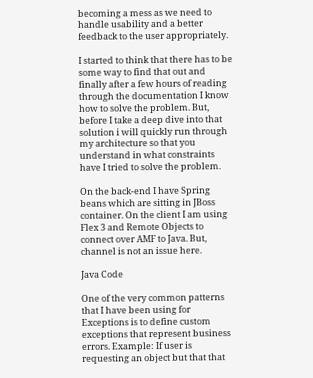becoming a mess as we need to handle usability and a better feedback to the user appropriately.

I started to think that there has to be some way to find that out and finally after a few hours of reading through the documentation I know how to solve the problem. But, before I take a deep dive into that solution i will quickly run through my architecture so that you understand in what constraints have I tried to solve the problem.

On the back-end I have Spring beans which are sitting in JBoss container. On the client I am using Flex 3 and Remote Objects to connect over AMF to Java. But, channel is not an issue here.

Java Code

One of the very common patterns that I have been using for Exceptions is to define custom exceptions that represent business errors. Example: If user is requesting an object but that that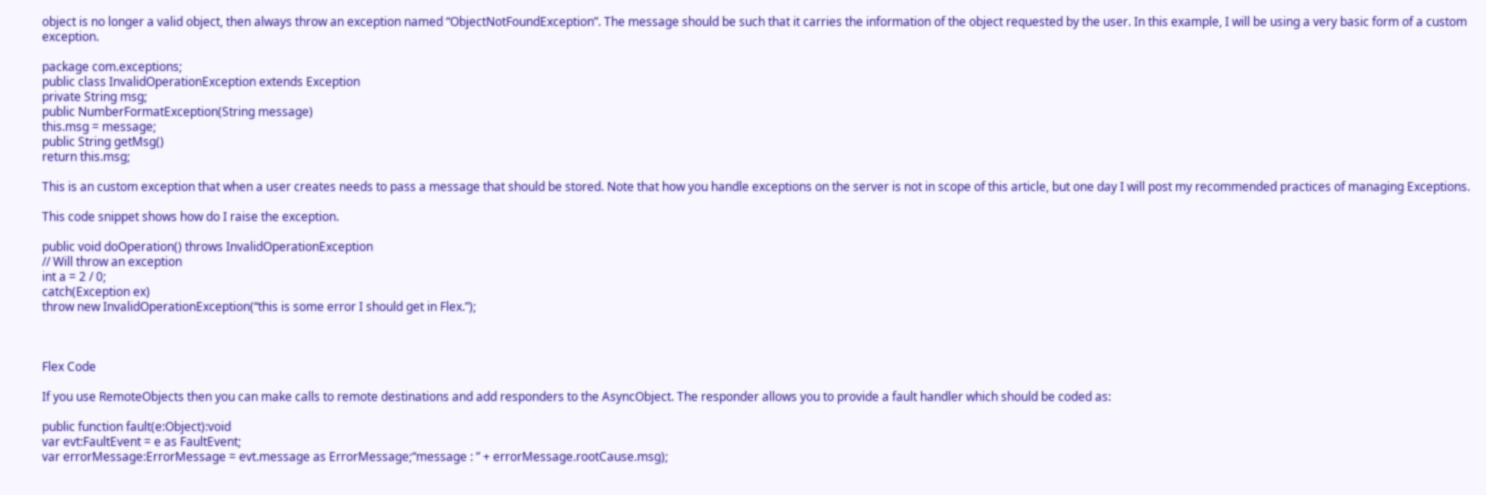object is no longer a valid object, then always throw an exception named “ObjectNotFoundException”. The message should be such that it carries the information of the object requested by the user. In this example, I will be using a very basic form of a custom exception.

package com.exceptions;
public class InvalidOperationException extends Exception
private String msg;
public NumberFormatException(String message)
this.msg = message;
public String getMsg()
return this.msg;

This is an custom exception that when a user creates needs to pass a message that should be stored. Note that how you handle exceptions on the server is not in scope of this article, but one day I will post my recommended practices of managing Exceptions.

This code snippet shows how do I raise the exception.

public void doOperation() throws InvalidOperationException
// Will throw an exception
int a = 2 / 0;
catch(Exception ex)
throw new InvalidOperationException(“this is some error I should get in Flex.”);



Flex Code

If you use RemoteObjects then you can make calls to remote destinations and add responders to the AsyncObject. The responder allows you to provide a fault handler which should be coded as:

public function fault(e:Object):void
var evt:FaultEvent = e as FaultEvent;
var errorMessage:ErrorMessage = evt.message as ErrorMessage;“message : ” + errorMessage.rootCause.msg);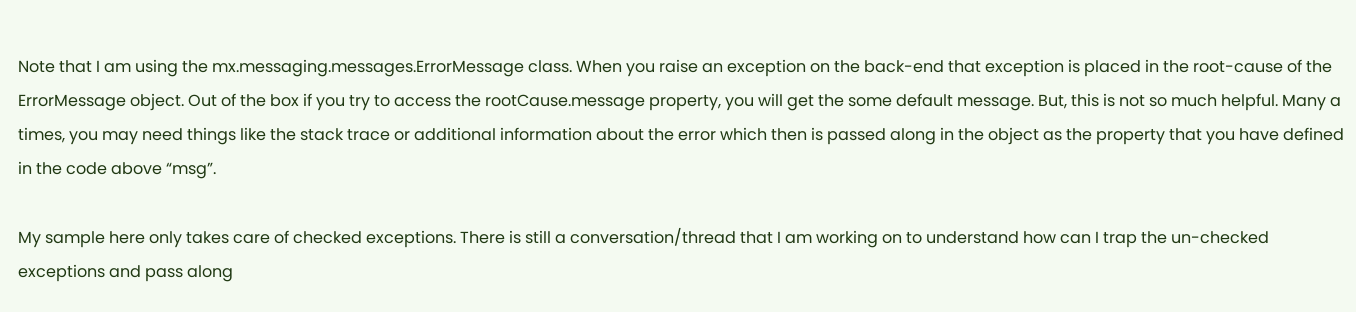Note that I am using the mx.messaging.messages.ErrorMessage class. When you raise an exception on the back-end that exception is placed in the root-cause of the ErrorMessage object. Out of the box if you try to access the rootCause.message property, you will get the some default message. But, this is not so much helpful. Many a times, you may need things like the stack trace or additional information about the error which then is passed along in the object as the property that you have defined in the code above “msg”.

My sample here only takes care of checked exceptions. There is still a conversation/thread that I am working on to understand how can I trap the un-checked exceptions and pass along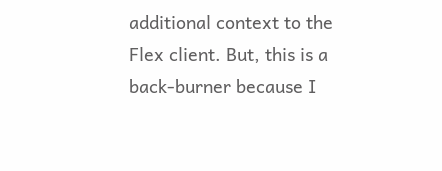additional context to the Flex client. But, this is a back-burner because I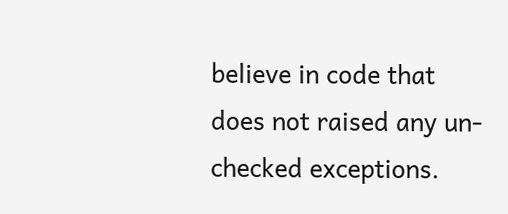believe in code that does not raised any un-checked exceptions.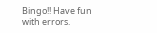Bingo!! Have fun with errors.